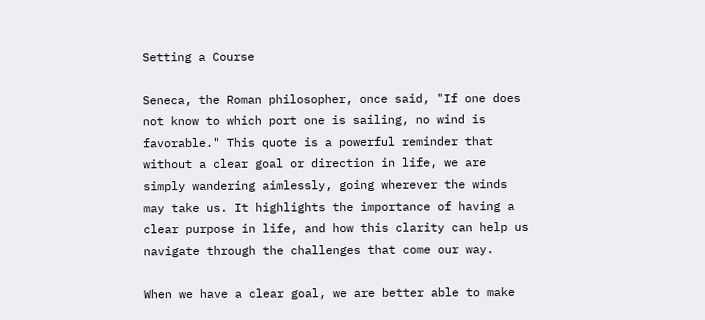Setting a Course

Seneca, the Roman philosopher, once said, "If one does not know to which port one is sailing, no wind is favorable." This quote is a powerful reminder that without a clear goal or direction in life, we are simply wandering aimlessly, going wherever the winds may take us. It highlights the importance of having a clear purpose in life, and how this clarity can help us navigate through the challenges that come our way.

When we have a clear goal, we are better able to make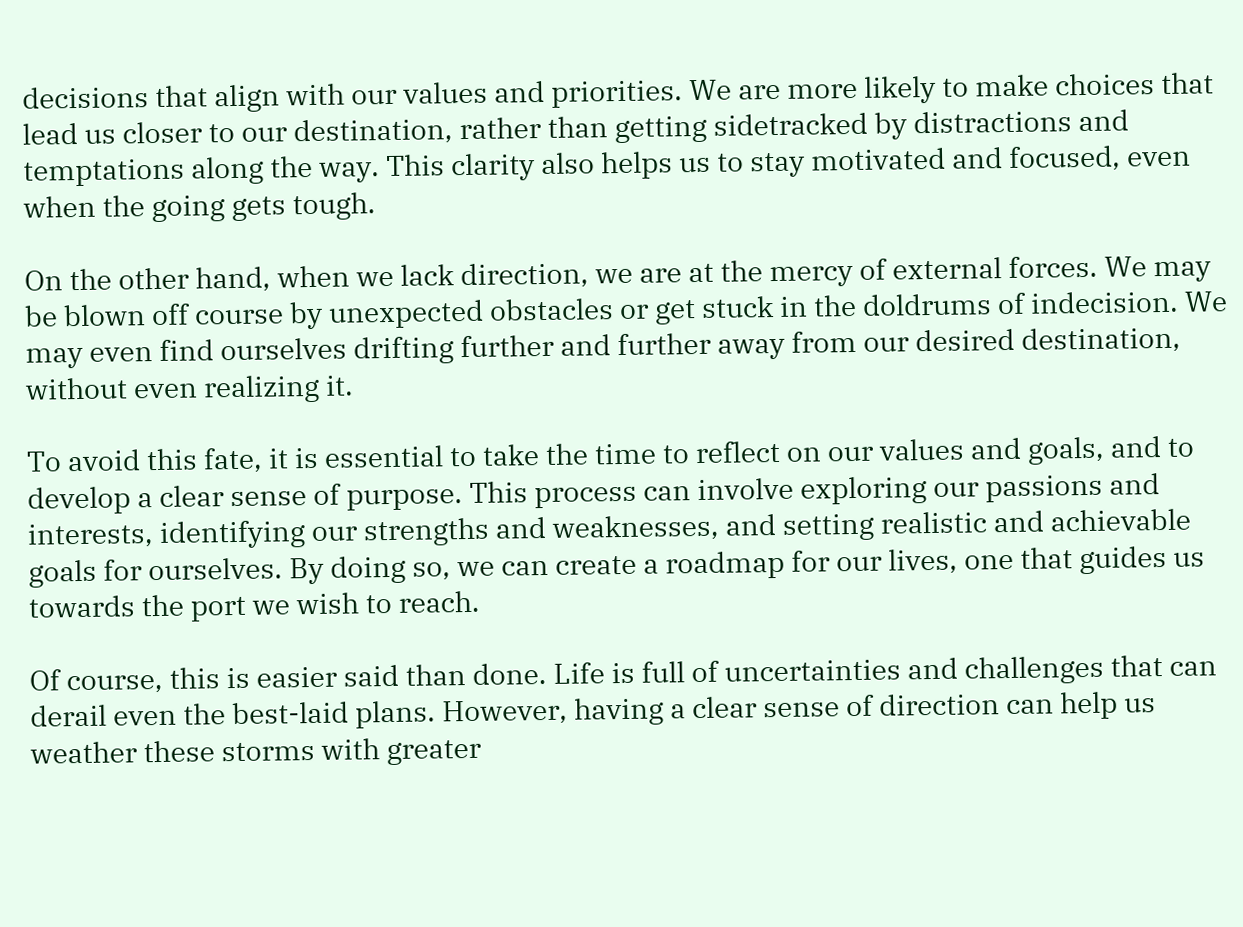decisions that align with our values and priorities. We are more likely to make choices that lead us closer to our destination, rather than getting sidetracked by distractions and temptations along the way. This clarity also helps us to stay motivated and focused, even when the going gets tough.

On the other hand, when we lack direction, we are at the mercy of external forces. We may be blown off course by unexpected obstacles or get stuck in the doldrums of indecision. We may even find ourselves drifting further and further away from our desired destination, without even realizing it.

To avoid this fate, it is essential to take the time to reflect on our values and goals, and to develop a clear sense of purpose. This process can involve exploring our passions and interests, identifying our strengths and weaknesses, and setting realistic and achievable goals for ourselves. By doing so, we can create a roadmap for our lives, one that guides us towards the port we wish to reach.

Of course, this is easier said than done. Life is full of uncertainties and challenges that can derail even the best-laid plans. However, having a clear sense of direction can help us weather these storms with greater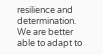resilience and determination. We are better able to adapt to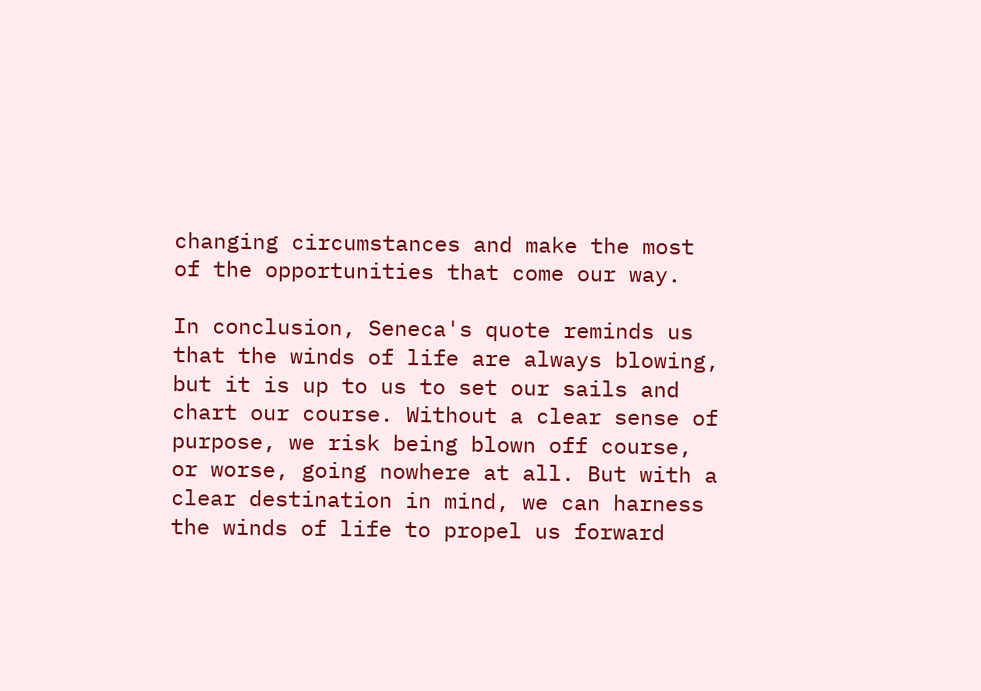changing circumstances and make the most of the opportunities that come our way.

In conclusion, Seneca's quote reminds us that the winds of life are always blowing, but it is up to us to set our sails and chart our course. Without a clear sense of purpose, we risk being blown off course, or worse, going nowhere at all. But with a clear destination in mind, we can harness the winds of life to propel us forward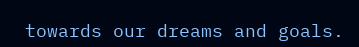towards our dreams and goals.